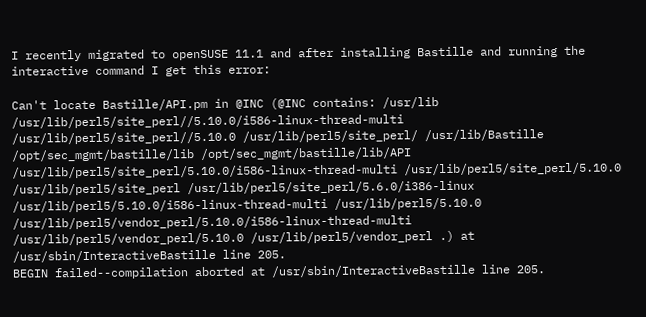I recently migrated to openSUSE 11.1 and after installing Bastille and running the interactive command I get this error:

Can't locate Bastille/API.pm in @INC (@INC contains: /usr/lib /usr/lib/perl5/site_perl//5.10.0/i586-linux-thread-multi /usr/lib/perl5/site_perl//5.10.0 /usr/lib/perl5/site_perl/ /usr/lib/Bastille /opt/sec_mgmt/bastille/lib /opt/sec_mgmt/bastille/lib/API /usr/lib/perl5/site_perl/5.10.0/i586-linux-thread-multi /usr/lib/perl5/site_perl/5.10.0 /usr/lib/perl5/site_perl /usr/lib/perl5/site_perl/5.6.0/i386-linux /usr/lib/perl5/5.10.0/i586-linux-thread-multi /usr/lib/perl5/5.10.0 /usr/lib/perl5/vendor_perl/5.10.0/i586-linux-thread-multi /usr/lib/perl5/vendor_perl/5.10.0 /usr/lib/perl5/vendor_perl .) at /usr/sbin/InteractiveBastille line 205.
BEGIN failed--compilation aborted at /usr/sbin/InteractiveBastille line 205.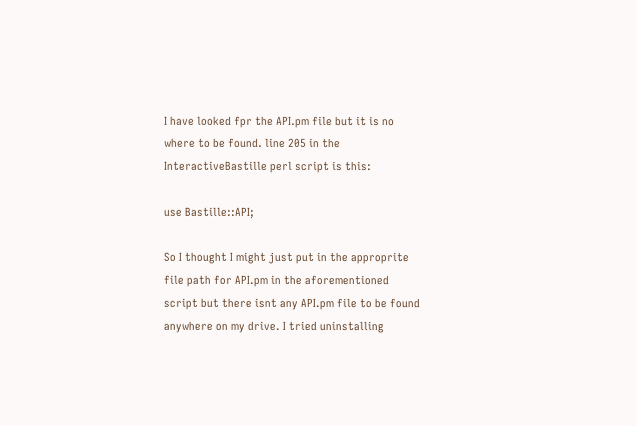I have looked fpr the API.pm file but it is no where to be found. line 205 in the InteractiveBastille perl script is this:

use Bastille::API;

So I thought I might just put in the approprite file path for API.pm in the aforementioned script but there isnt any API.pm file to be found anywhere on my drive. I tried uninstalling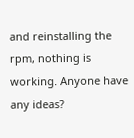and reinstalling the rpm, nothing is working. Anyone have any ideas?